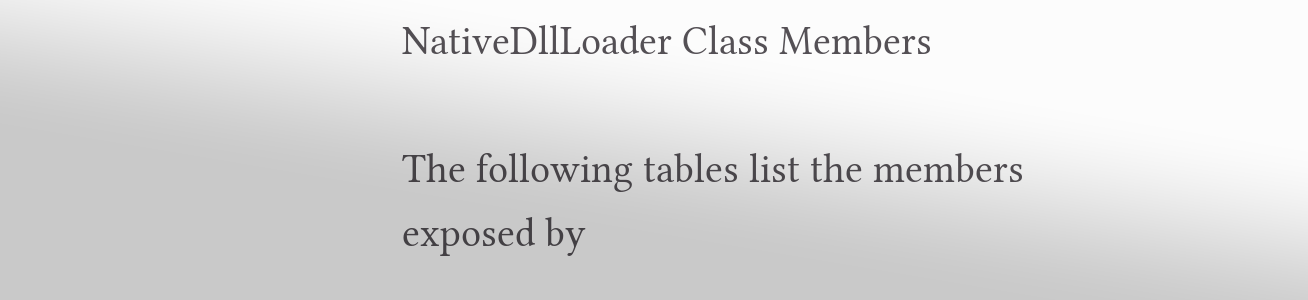NativeDllLoader Class Members

The following tables list the members exposed by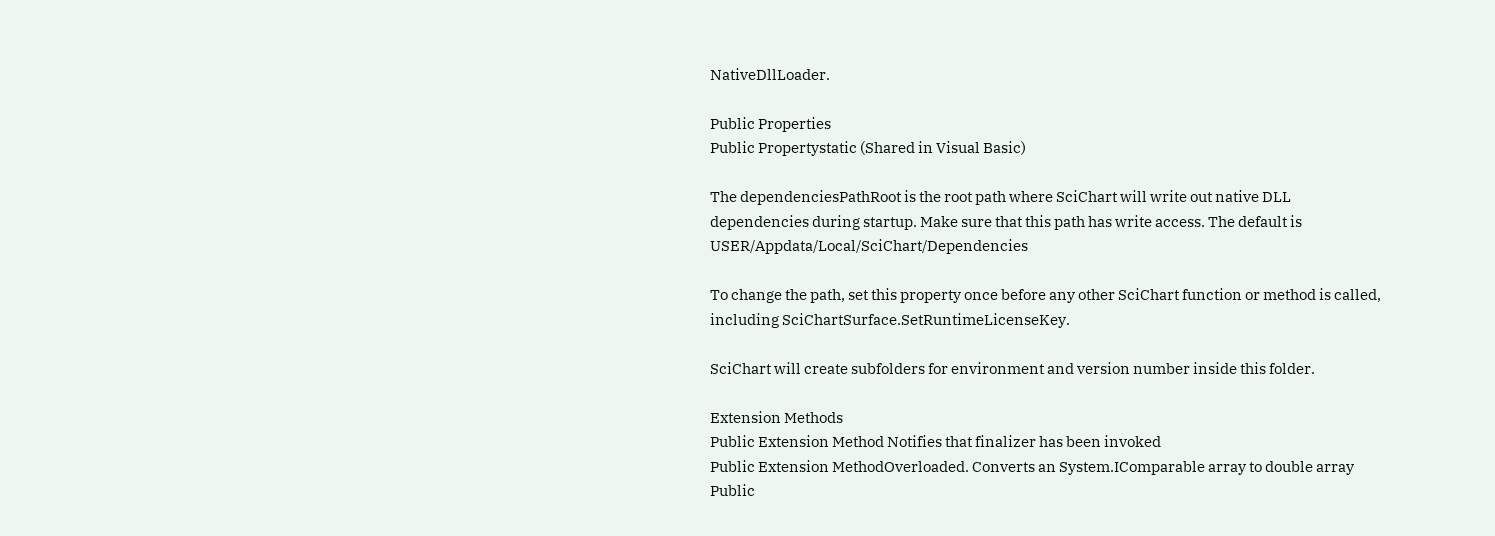NativeDllLoader.

Public Properties
Public Propertystatic (Shared in Visual Basic)

The dependenciesPathRoot is the root path where SciChart will write out native DLL dependencies during startup. Make sure that this path has write access. The default is USER/Appdata/Local/SciChart/Dependencies

To change the path, set this property once before any other SciChart function or method is called, including SciChartSurface.SetRuntimeLicenseKey.

SciChart will create subfolders for environment and version number inside this folder.

Extension Methods
Public Extension Method Notifies that finalizer has been invoked
Public Extension MethodOverloaded. Converts an System.IComparable array to double array
Public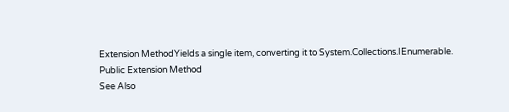Extension MethodYields a single item, converting it to System.Collections.IEnumerable.
Public Extension Method
See Also